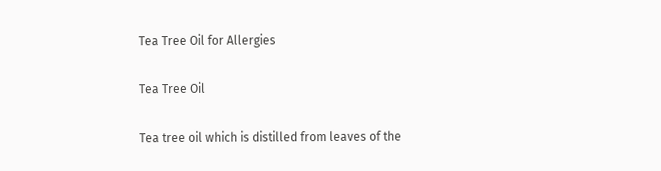Tea Tree Oil for Allergies

Tea Tree Oil

Tea tree oil which is distilled from leaves of the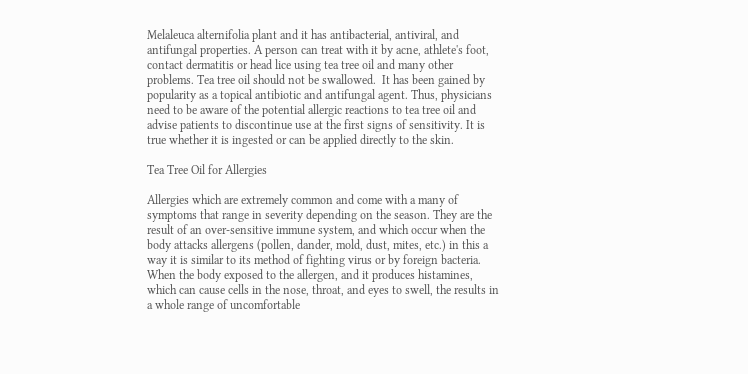Melaleuca alternifolia plant and it has antibacterial, antiviral, and antifungal properties. A person can treat with it by acne, athlete's foot, contact dermatitis or head lice using tea tree oil and many other problems. Tea tree oil should not be swallowed.  It has been gained by popularity as a topical antibiotic and antifungal agent. Thus, physicians need to be aware of the potential allergic reactions to tea tree oil and advise patients to discontinue use at the first signs of sensitivity. It is true whether it is ingested or can be applied directly to the skin.

Tea Tree Oil for Allergies

Allergies which are extremely common and come with a many of symptoms that range in severity depending on the season. They are the result of an over-sensitive immune system, and which occur when the body attacks allergens (pollen, dander, mold, dust, mites, etc.) in this a way it is similar to its method of fighting virus or by foreign bacteria. When the body exposed to the allergen, and it produces histamines, which can cause cells in the nose, throat, and eyes to swell, the results in a whole range of uncomfortable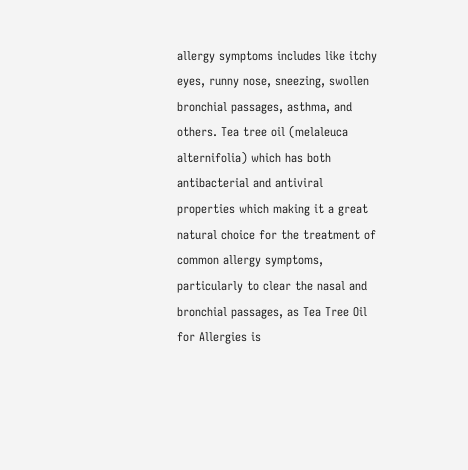allergy symptoms includes like itchy eyes, runny nose, sneezing, swollen bronchial passages, asthma, and others. Tea tree oil (melaleuca alternifolia) which has both antibacterial and antiviral properties which making it a great natural choice for the treatment of common allergy symptoms, particularly to clear the nasal and bronchial passages, as Tea Tree Oil for Allergies is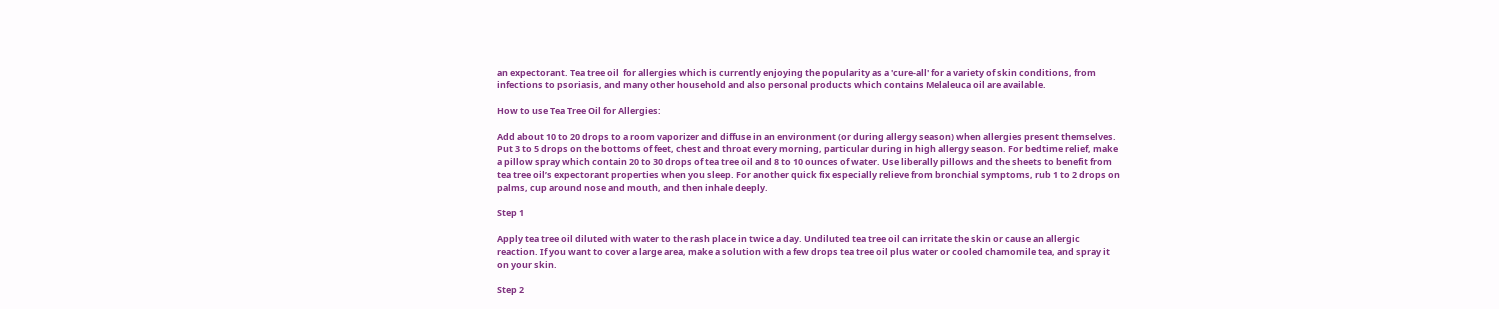an expectorant. Tea tree oil  for allergies which is currently enjoying the popularity as a 'cure-all' for a variety of skin conditions, from infections to psoriasis, and many other household and also personal products which contains Melaleuca oil are available.

How to use Tea Tree Oil for Allergies:

Add about 10 to 20 drops to a room vaporizer and diffuse in an environment (or during allergy season) when allergies present themselves. Put 3 to 5 drops on the bottoms of feet, chest and throat every morning, particular during in high allergy season. For bedtime relief, make a pillow spray which contain 20 to 30 drops of tea tree oil and 8 to 10 ounces of water. Use liberally pillows and the sheets to benefit from tea tree oil’s expectorant properties when you sleep. For another quick fix especially relieve from bronchial symptoms, rub 1 to 2 drops on palms, cup around nose and mouth, and then inhale deeply.

Step 1

Apply tea tree oil diluted with water to the rash place in twice a day. Undiluted tea tree oil can irritate the skin or cause an allergic reaction. If you want to cover a large area, make a solution with a few drops tea tree oil plus water or cooled chamomile tea, and spray it on your skin.

Step 2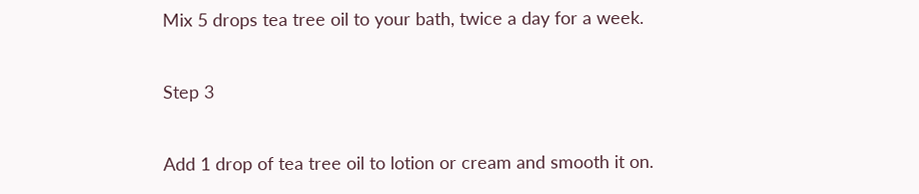Mix 5 drops tea tree oil to your bath, twice a day for a week.

Step 3

Add 1 drop of tea tree oil to lotion or cream and smooth it on.